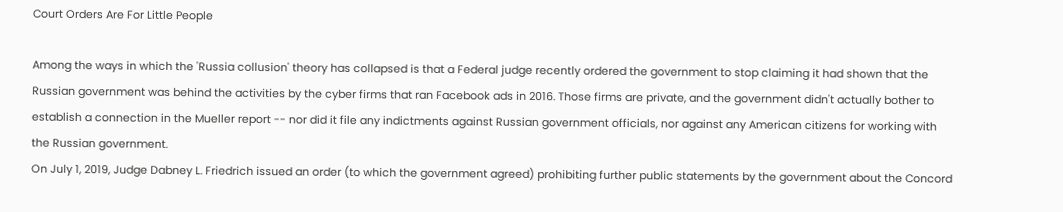Court Orders Are For Little People

Among the ways in which the 'Russia collusion' theory has collapsed is that a Federal judge recently ordered the government to stop claiming it had shown that the Russian government was behind the activities by the cyber firms that ran Facebook ads in 2016. Those firms are private, and the government didn't actually bother to establish a connection in the Mueller report -- nor did it file any indictments against Russian government officials, nor against any American citizens for working with the Russian government.
On July 1, 2019, Judge Dabney L. Friedrich issued an order (to which the government agreed) prohibiting further public statements by the government about the Concord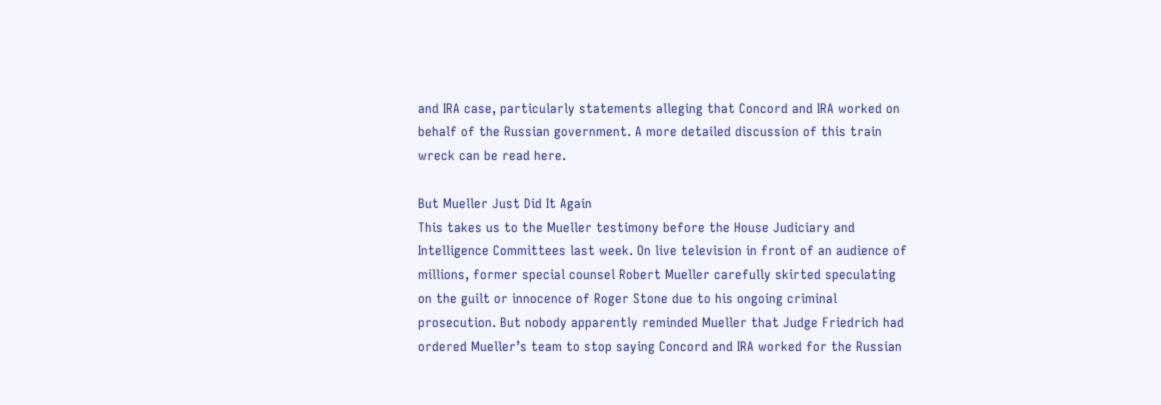and IRA case, particularly statements alleging that Concord and IRA worked on behalf of the Russian government. A more detailed discussion of this train wreck can be read here.

But Mueller Just Did It Again
This takes us to the Mueller testimony before the House Judiciary and Intelligence Committees last week. On live television in front of an audience of millions, former special counsel Robert Mueller carefully skirted speculating on the guilt or innocence of Roger Stone due to his ongoing criminal prosecution. But nobody apparently reminded Mueller that Judge Friedrich had ordered Mueller’s team to stop saying Concord and IRA worked for the Russian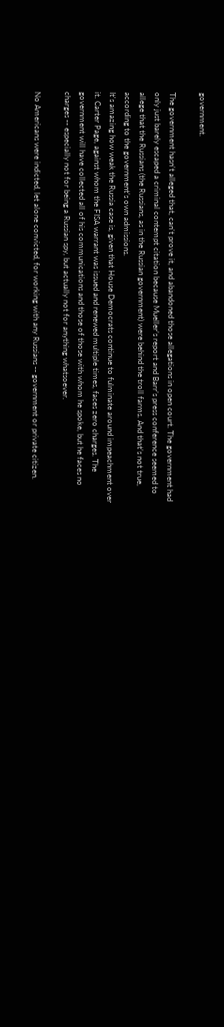government.

The government hasn’t alleged that, can’t prove it, and abandoned those allegations in open court. The government had only just barely escaped a criminal contempt citation because Mueller’s report and Barr’s press conference seemed to allege that the Russians (the Russians, as in the Russian government) were behind the troll farms. And that’s not true, according to the government’s own admissions.
It's amazing how weak the Russia case is, given that House Democrats continue to fulminate around impeachment over it. Carter Page, against whom the FISA warrant was issued and renewed multiple times, faces zero charges. The government will have collected all of his communications and those of those with whom he spoke, but he faces no charges -- especially not for being a Russian spy, but actually not for anything whatsoever.

No Americans were indicted, let alone convicted, for working with any Russians -- government or private citizen.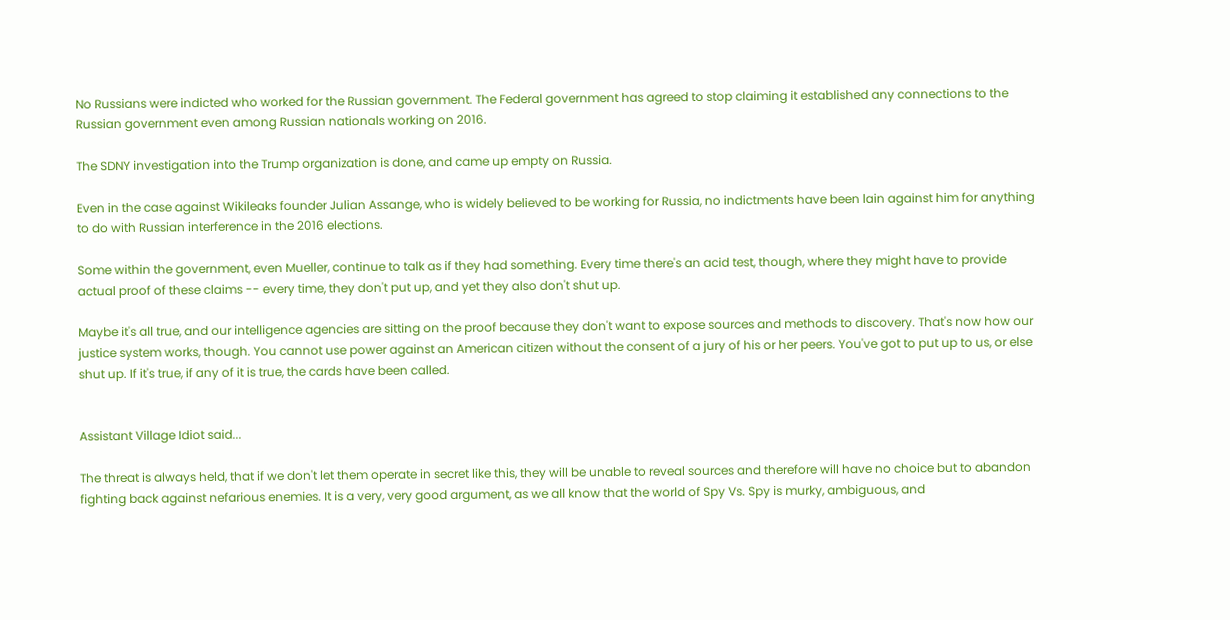No Russians were indicted who worked for the Russian government. The Federal government has agreed to stop claiming it established any connections to the Russian government even among Russian nationals working on 2016.

The SDNY investigation into the Trump organization is done, and came up empty on Russia.

Even in the case against Wikileaks founder Julian Assange, who is widely believed to be working for Russia, no indictments have been lain against him for anything to do with Russian interference in the 2016 elections.

Some within the government, even Mueller, continue to talk as if they had something. Every time there's an acid test, though, where they might have to provide actual proof of these claims -- every time, they don't put up, and yet they also don't shut up.

Maybe it's all true, and our intelligence agencies are sitting on the proof because they don't want to expose sources and methods to discovery. That's now how our justice system works, though. You cannot use power against an American citizen without the consent of a jury of his or her peers. You've got to put up to us, or else shut up. If it's true, if any of it is true, the cards have been called.


Assistant Village Idiot said...

The threat is always held, that if we don't let them operate in secret like this, they will be unable to reveal sources and therefore will have no choice but to abandon fighting back against nefarious enemies. It is a very, very good argument, as we all know that the world of Spy Vs. Spy is murky, ambiguous, and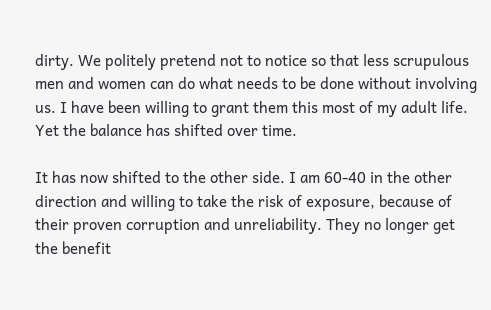dirty. We politely pretend not to notice so that less scrupulous men and women can do what needs to be done without involving us. I have been willing to grant them this most of my adult life. Yet the balance has shifted over time.

It has now shifted to the other side. I am 60-40 in the other direction and willing to take the risk of exposure, because of their proven corruption and unreliability. They no longer get the benefit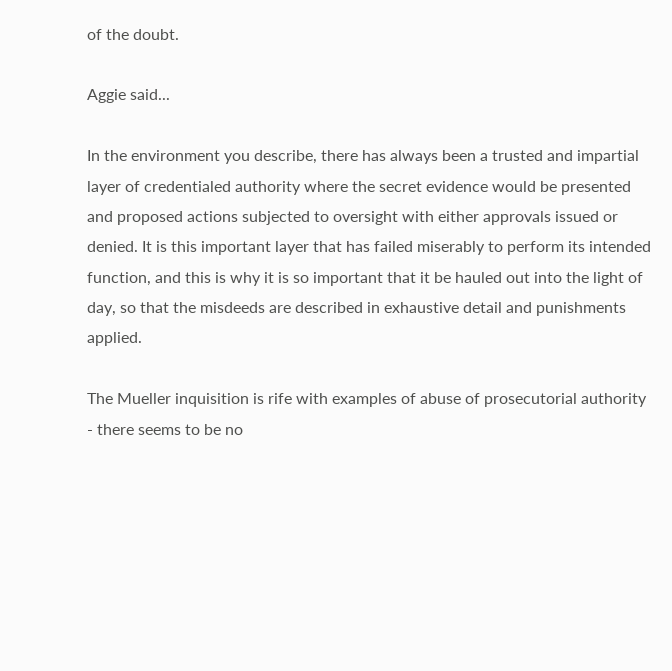of the doubt.

Aggie said...

In the environment you describe, there has always been a trusted and impartial layer of credentialed authority where the secret evidence would be presented and proposed actions subjected to oversight with either approvals issued or denied. It is this important layer that has failed miserably to perform its intended function, and this is why it is so important that it be hauled out into the light of day, so that the misdeeds are described in exhaustive detail and punishments applied.

The Mueller inquisition is rife with examples of abuse of prosecutorial authority - there seems to be no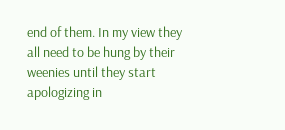end of them. In my view they all need to be hung by their weenies until they start apologizing in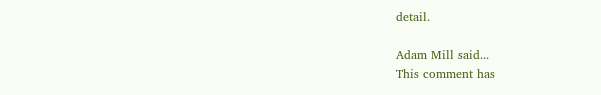detail.

Adam Mill said...
This comment has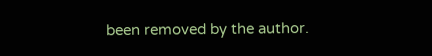been removed by the author.